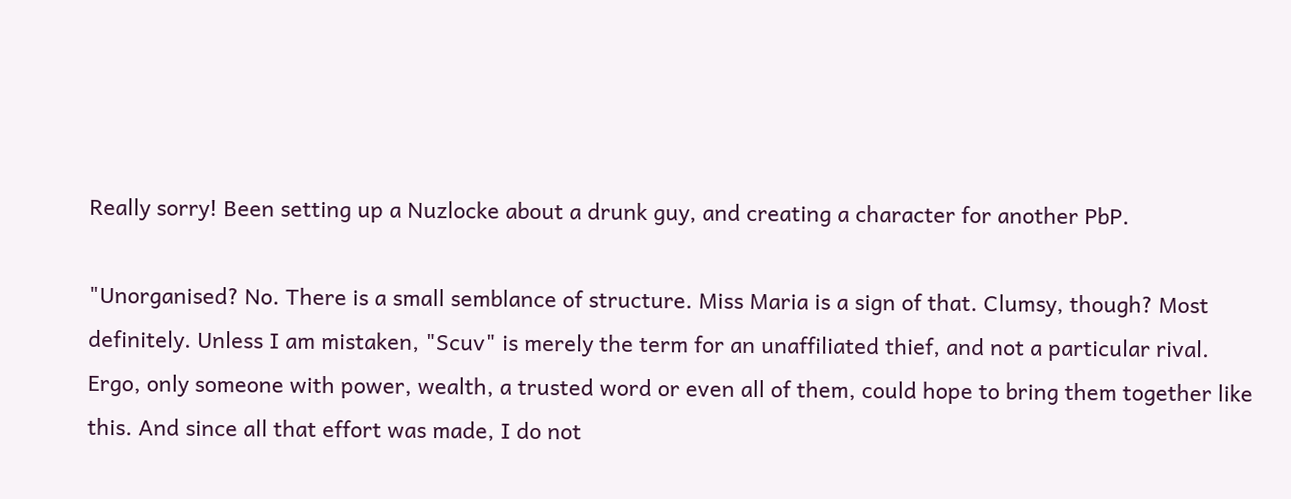Really sorry! Been setting up a Nuzlocke about a drunk guy, and creating a character for another PbP.

"Unorganised? No. There is a small semblance of structure. Miss Maria is a sign of that. Clumsy, though? Most definitely. Unless I am mistaken, "Scuv" is merely the term for an unaffiliated thief, and not a particular rival. Ergo, only someone with power, wealth, a trusted word or even all of them, could hope to bring them together like this. And since all that effort was made, I do not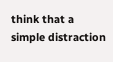think that a simple distraction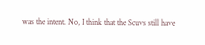was the intent. No, I think that the Scuvs still have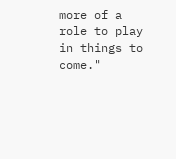more of a role to play in things to come."